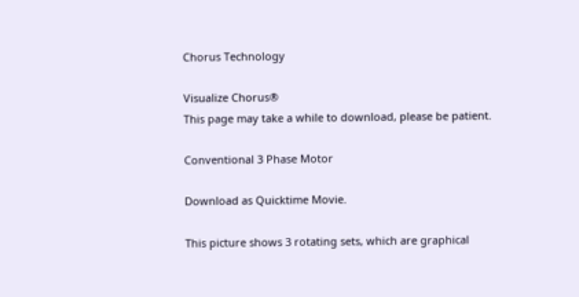Chorus Technology

Visualize Chorus®
This page may take a while to download, please be patient.

Conventional 3 Phase Motor

Download as Quicktime Movie.

This picture shows 3 rotating sets, which are graphical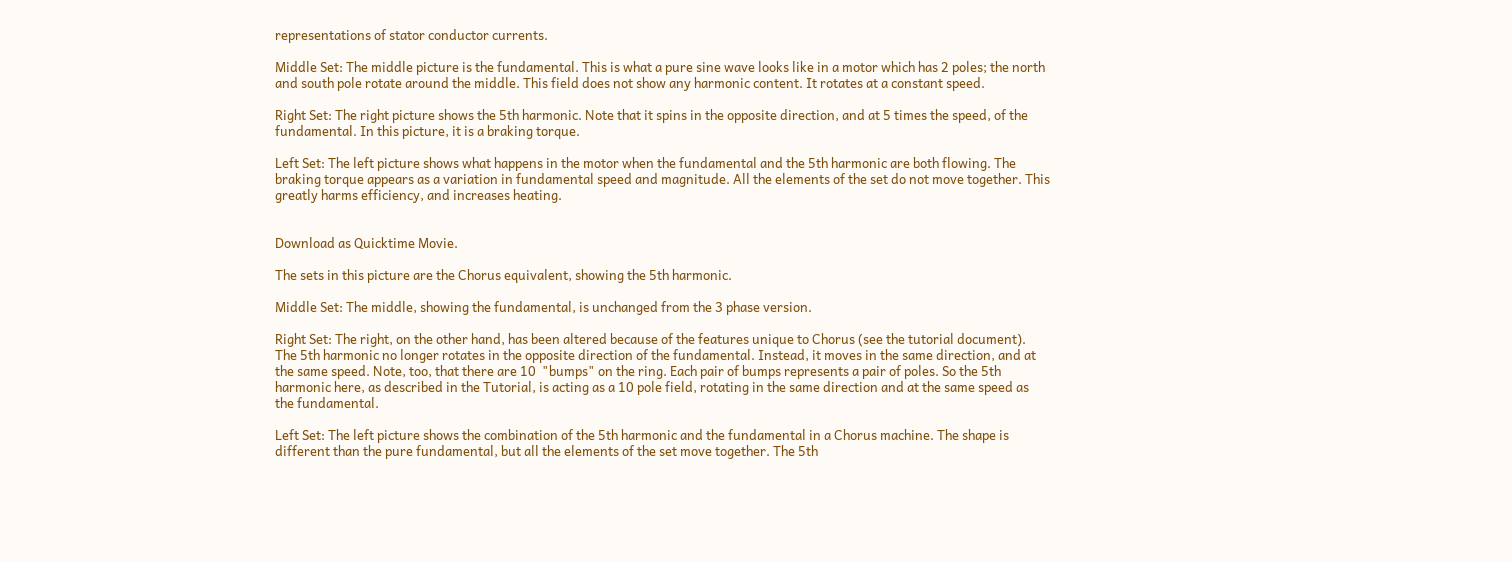representations of stator conductor currents.

Middle Set: The middle picture is the fundamental. This is what a pure sine wave looks like in a motor which has 2 poles; the north and south pole rotate around the middle. This field does not show any harmonic content. It rotates at a constant speed.

Right Set: The right picture shows the 5th harmonic. Note that it spins in the opposite direction, and at 5 times the speed, of the  fundamental. In this picture, it is a braking torque.

Left Set: The left picture shows what happens in the motor when the fundamental and the 5th harmonic are both flowing. The braking torque appears as a variation in fundamental speed and magnitude. All the elements of the set do not move together. This greatly harms efficiency, and increases heating.


Download as Quicktime Movie.

The sets in this picture are the Chorus equivalent, showing the 5th harmonic.

Middle Set: The middle, showing the fundamental, is unchanged from the 3 phase version.

Right Set: The right, on the other hand, has been altered because of the features unique to Chorus (see the tutorial document). The 5th harmonic no longer rotates in the opposite direction of the fundamental. Instead, it moves in the same direction, and at the same speed. Note, too, that there are 10  "bumps" on the ring. Each pair of bumps represents a pair of poles. So the 5th harmonic here, as described in the Tutorial, is acting as a 10 pole field, rotating in the same direction and at the same speed as the fundamental.

Left Set: The left picture shows the combination of the 5th harmonic and the fundamental in a Chorus machine. The shape is different than the pure fundamental, but all the elements of the set move together. The 5th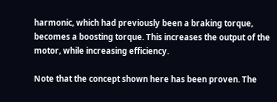harmonic, which had previously been a braking torque, becomes a boosting torque. This increases the output of the motor, while increasing efficiency.

Note that the concept shown here has been proven. The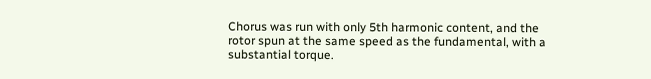Chorus was run with only 5th harmonic content, and the rotor spun at the same speed as the fundamental, with a substantial torque.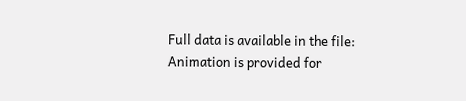Full data is available in the file: Animation is provided for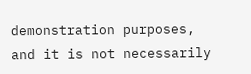demonstration purposes, and it is not necessarily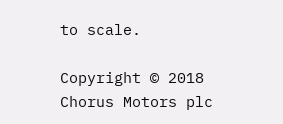to scale.

Copyright © 2018 Chorus Motors plc